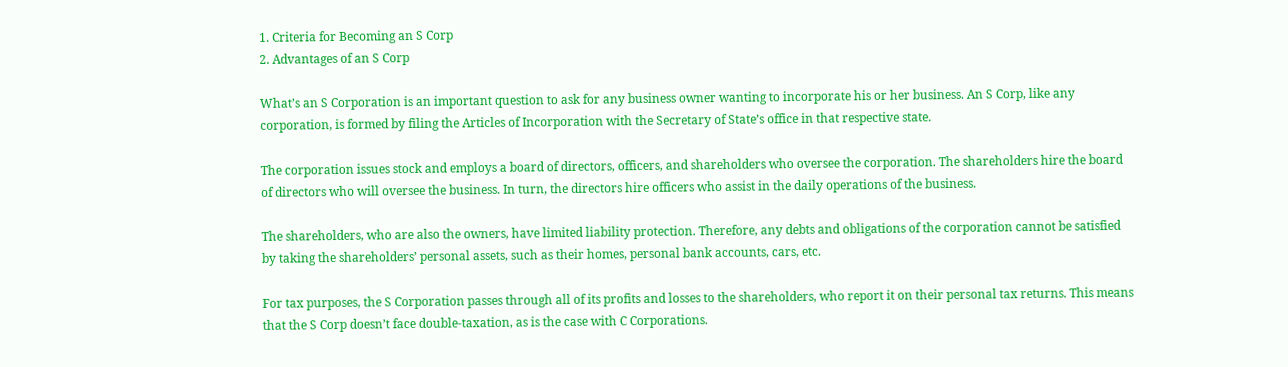1. Criteria for Becoming an S Corp
2. Advantages of an S Corp

What’s an S Corporation is an important question to ask for any business owner wanting to incorporate his or her business. An S Corp, like any corporation, is formed by filing the Articles of Incorporation with the Secretary of State’s office in that respective state.

The corporation issues stock and employs a board of directors, officers, and shareholders who oversee the corporation. The shareholders hire the board of directors who will oversee the business. In turn, the directors hire officers who assist in the daily operations of the business.

The shareholders, who are also the owners, have limited liability protection. Therefore, any debts and obligations of the corporation cannot be satisfied by taking the shareholders’ personal assets, such as their homes, personal bank accounts, cars, etc.

For tax purposes, the S Corporation passes through all of its profits and losses to the shareholders, who report it on their personal tax returns. This means that the S Corp doesn’t face double-taxation, as is the case with C Corporations.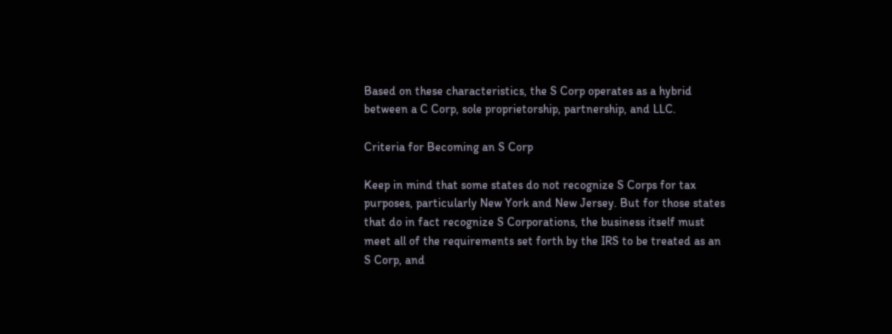Based on these characteristics, the S Corp operates as a hybrid between a C Corp, sole proprietorship, partnership, and LLC.

Criteria for Becoming an S Corp

Keep in mind that some states do not recognize S Corps for tax purposes, particularly New York and New Jersey. But for those states that do in fact recognize S Corporations, the business itself must meet all of the requirements set forth by the IRS to be treated as an S Corp, and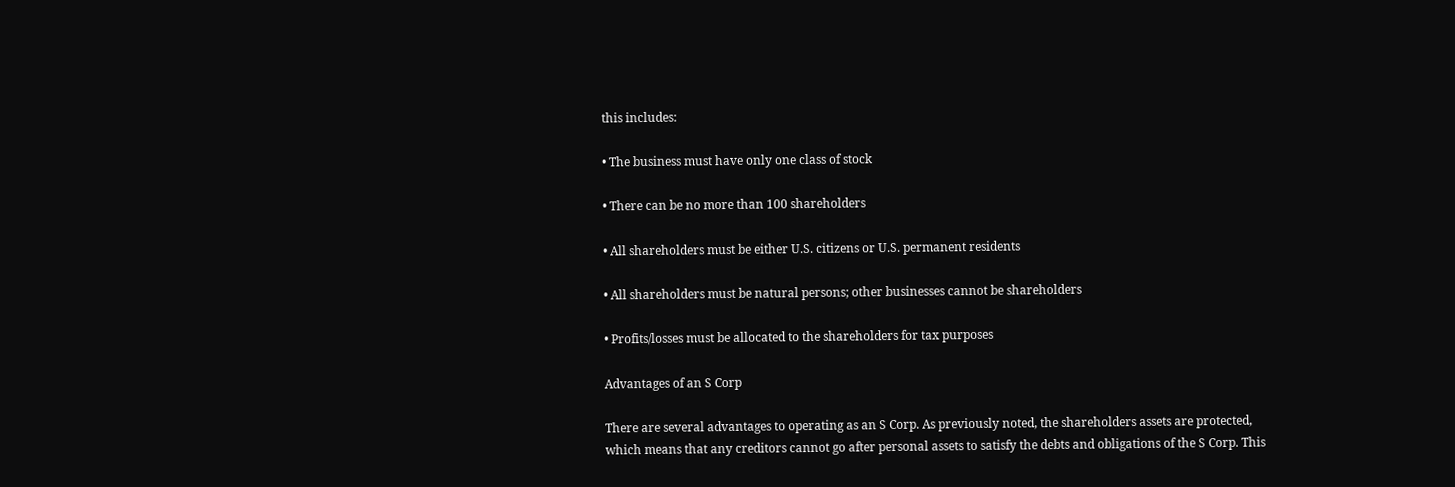this includes:

• The business must have only one class of stock

• There can be no more than 100 shareholders

• All shareholders must be either U.S. citizens or U.S. permanent residents

• All shareholders must be natural persons; other businesses cannot be shareholders

• Profits/losses must be allocated to the shareholders for tax purposes

Advantages of an S Corp

There are several advantages to operating as an S Corp. As previously noted, the shareholders assets are protected, which means that any creditors cannot go after personal assets to satisfy the debts and obligations of the S Corp. This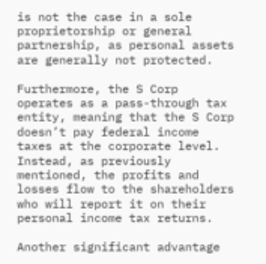is not the case in a sole proprietorship or general partnership, as personal assets are generally not protected.

Furthermore, the S Corp operates as a pass-through tax entity, meaning that the S Corp doesn’t pay federal income taxes at the corporate level. Instead, as previously mentioned, the profits and losses flow to the shareholders who will report it on their personal income tax returns.

Another significant advantage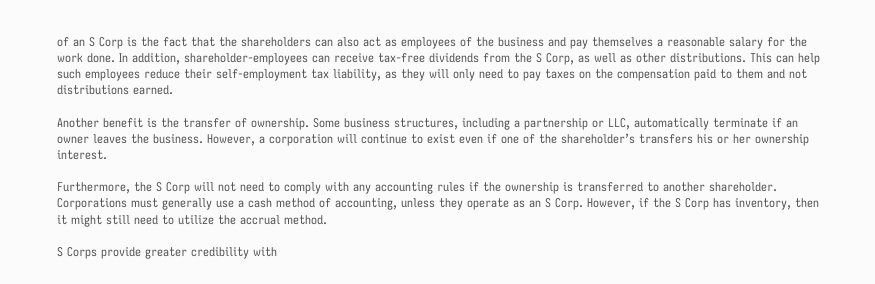of an S Corp is the fact that the shareholders can also act as employees of the business and pay themselves a reasonable salary for the work done. In addition, shareholder-employees can receive tax-free dividends from the S Corp, as well as other distributions. This can help such employees reduce their self-employment tax liability, as they will only need to pay taxes on the compensation paid to them and not distributions earned.

Another benefit is the transfer of ownership. Some business structures, including a partnership or LLC, automatically terminate if an owner leaves the business. However, a corporation will continue to exist even if one of the shareholder’s transfers his or her ownership interest.

Furthermore, the S Corp will not need to comply with any accounting rules if the ownership is transferred to another shareholder. Corporations must generally use a cash method of accounting, unless they operate as an S Corp. However, if the S Corp has inventory, then it might still need to utilize the accrual method.

S Corps provide greater credibility with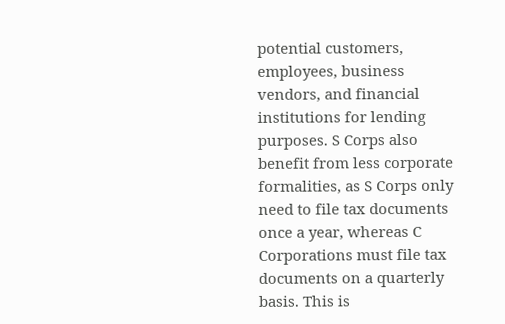potential customers, employees, business vendors, and financial institutions for lending purposes. S Corps also benefit from less corporate formalities, as S Corps only need to file tax documents once a year, whereas C Corporations must file tax documents on a quarterly basis. This is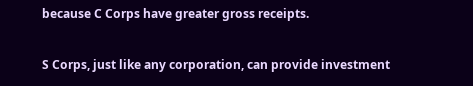because C Corps have greater gross receipts.

S Corps, just like any corporation, can provide investment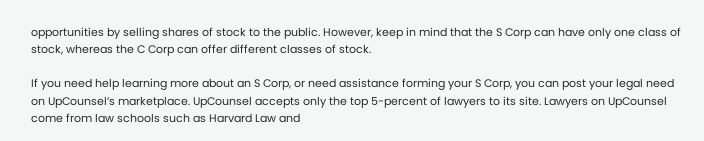opportunities by selling shares of stock to the public. However, keep in mind that the S Corp can have only one class of stock, whereas the C Corp can offer different classes of stock.

If you need help learning more about an S Corp, or need assistance forming your S Corp, you can post your legal need on UpCounsel’s marketplace. UpCounsel accepts only the top 5-percent of lawyers to its site. Lawyers on UpCounsel come from law schools such as Harvard Law and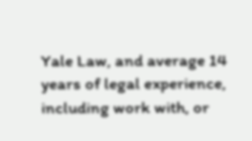Yale Law, and average 14 years of legal experience, including work with, or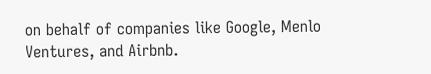on behalf of companies like Google, Menlo Ventures, and Airbnb.